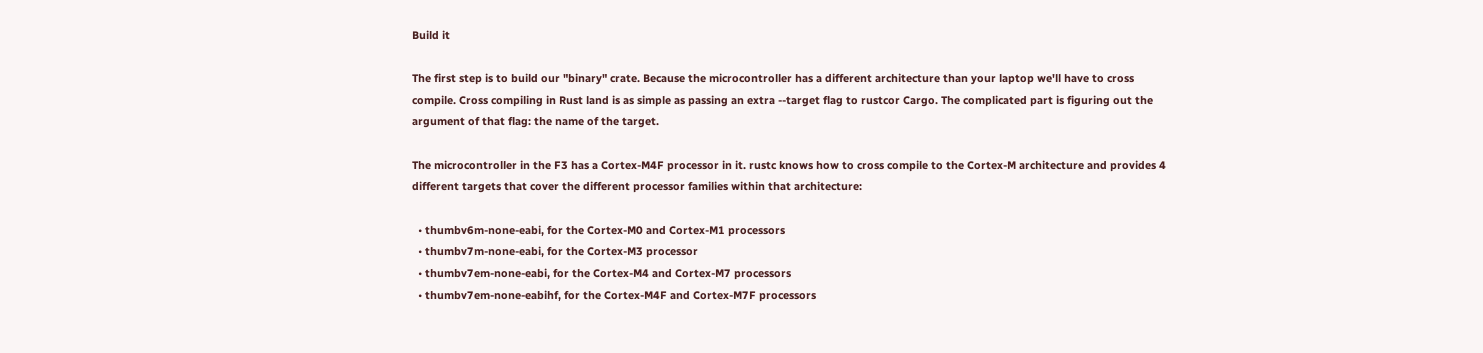Build it

The first step is to build our "binary" crate. Because the microcontroller has a different architecture than your laptop we'll have to cross compile. Cross compiling in Rust land is as simple as passing an extra --target flag to rustcor Cargo. The complicated part is figuring out the argument of that flag: the name of the target.

The microcontroller in the F3 has a Cortex-M4F processor in it. rustc knows how to cross compile to the Cortex-M architecture and provides 4 different targets that cover the different processor families within that architecture:

  • thumbv6m-none-eabi, for the Cortex-M0 and Cortex-M1 processors
  • thumbv7m-none-eabi, for the Cortex-M3 processor
  • thumbv7em-none-eabi, for the Cortex-M4 and Cortex-M7 processors
  • thumbv7em-none-eabihf, for the Cortex-M4F and Cortex-M7F processors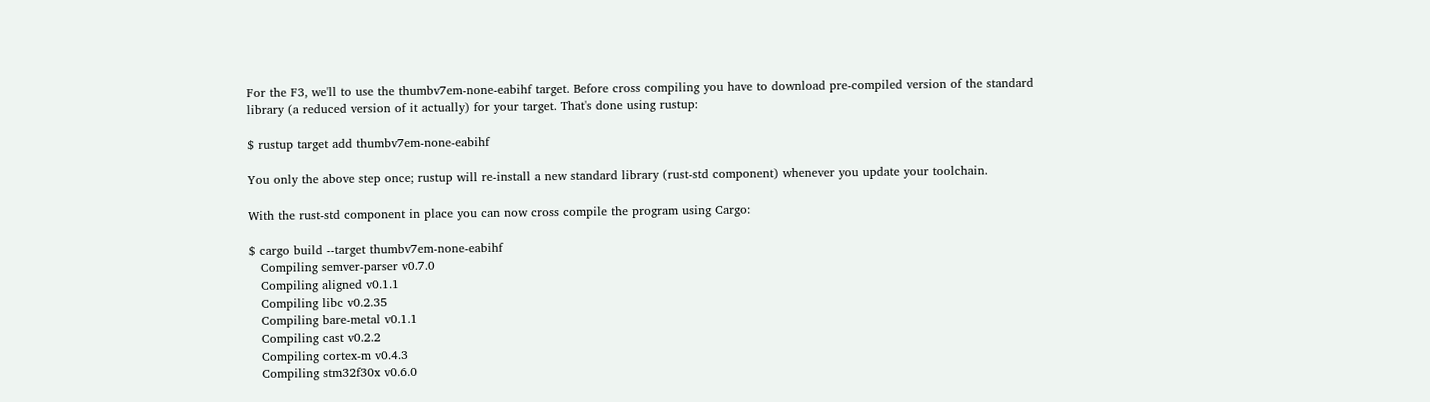For the F3, we'll to use the thumbv7em-none-eabihf target. Before cross compiling you have to download pre-compiled version of the standard library (a reduced version of it actually) for your target. That's done using rustup:

$ rustup target add thumbv7em-none-eabihf

You only the above step once; rustup will re-install a new standard library (rust-std component) whenever you update your toolchain.

With the rust-std component in place you can now cross compile the program using Cargo:

$ cargo build --target thumbv7em-none-eabihf
   Compiling semver-parser v0.7.0
   Compiling aligned v0.1.1
   Compiling libc v0.2.35
   Compiling bare-metal v0.1.1
   Compiling cast v0.2.2
   Compiling cortex-m v0.4.3
   Compiling stm32f30x v0.6.0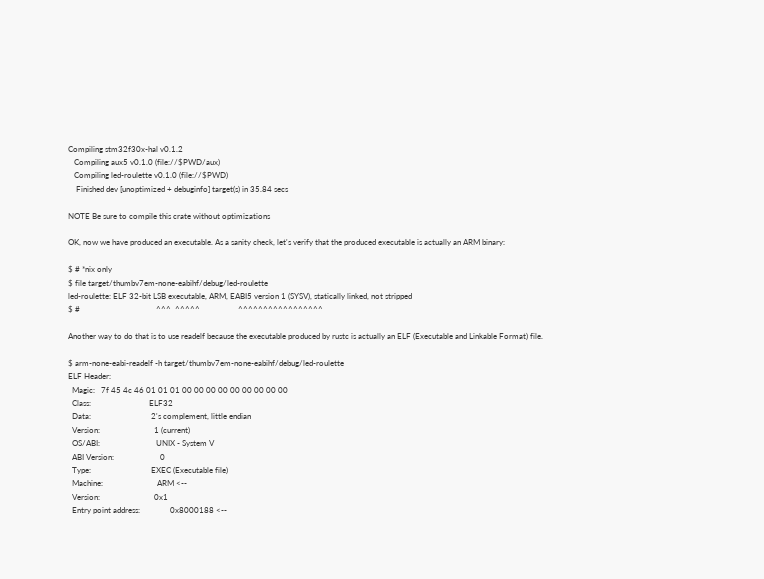Compiling stm32f30x-hal v0.1.2
   Compiling aux5 v0.1.0 (file://$PWD/aux)
   Compiling led-roulette v0.1.0 (file://$PWD)
    Finished dev [unoptimized + debuginfo] target(s) in 35.84 secs

NOTE Be sure to compile this crate without optimizations

OK, now we have produced an executable. As a sanity check, let's verify that the produced executable is actually an ARM binary:

$ # *nix only
$ file target/thumbv7em-none-eabihf/debug/led-roulette
led-roulette: ELF 32-bit LSB executable, ARM, EABI5 version 1 (SYSV), statically linked, not stripped
$ #                                      ^^^  ^^^^^                   ^^^^^^^^^^^^^^^^^

Another way to do that is to use readelf because the executable produced by rustc is actually an ELF (Executable and Linkable Format) file.

$ arm-none-eabi-readelf -h target/thumbv7em-none-eabihf/debug/led-roulette
ELF Header:
  Magic:   7f 45 4c 46 01 01 01 00 00 00 00 00 00 00 00 00
  Class:                             ELF32
  Data:                              2's complement, little endian
  Version:                           1 (current)
  OS/ABI:                            UNIX - System V
  ABI Version:                       0
  Type:                              EXEC (Executable file)
  Machine:                           ARM <--
  Version:                           0x1
  Entry point address:               0x8000188 <--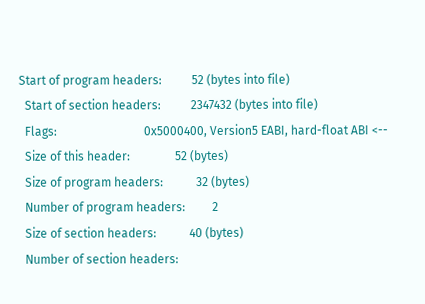Start of program headers:          52 (bytes into file)
  Start of section headers:          2347432 (bytes into file)
  Flags:                             0x5000400, Version5 EABI, hard-float ABI <--
  Size of this header:               52 (bytes)
  Size of program headers:           32 (bytes)
  Number of program headers:         2
  Size of section headers:           40 (bytes)
  Number of section headers: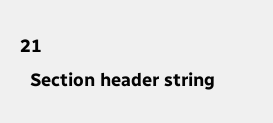21
  Section header string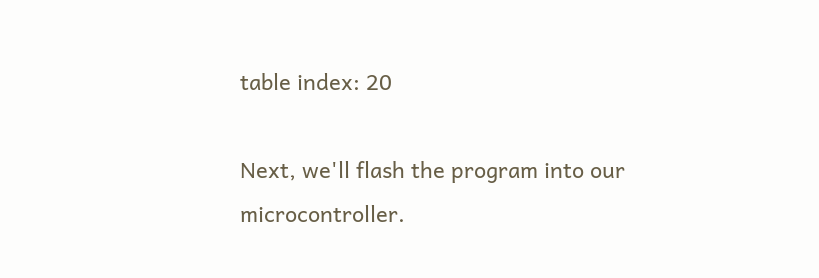table index: 20

Next, we'll flash the program into our microcontroller.